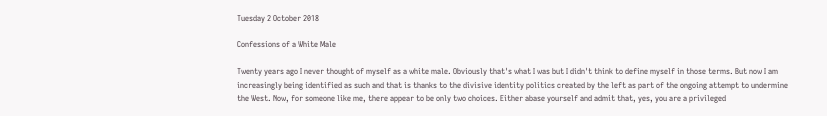Tuesday 2 October 2018

Confessions of a White Male

Twenty years ago I never thought of myself as a white male. Obviously that's what I was but I didn't think to define myself in those terms. But now I am increasingly being identified as such and that is thanks to the divisive identity politics created by the left as part of the ongoing attempt to undermine the West. Now, for someone like me, there appear to be only two choices. Either abase yourself and admit that, yes, you are a privileged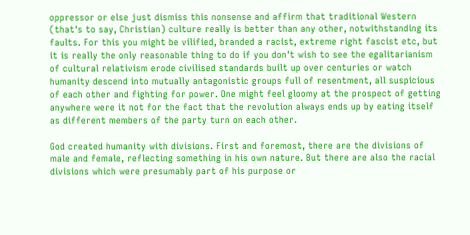oppressor or else just dismiss this nonsense and affirm that traditional Western (that's to say, Christian) culture really is better than any other, notwithstanding its faults. For this you might be vilified, branded a racist, extreme right fascist etc, but it is really the only reasonable thing to do if you don't wish to see the egalitarianism of cultural relativism erode civilised standards built up over centuries or watch humanity descend into mutually antagonistic groups full of resentment, all suspicious of each other and fighting for power. One might feel gloomy at the prospect of getting anywhere were it not for the fact that the revolution always ends up by eating itself as different members of the party turn on each other.

God created humanity with divisions. First and foremost, there are the divisions of male and female, reflecting something in his own nature. But there are also the racial divisions which were presumably part of his purpose or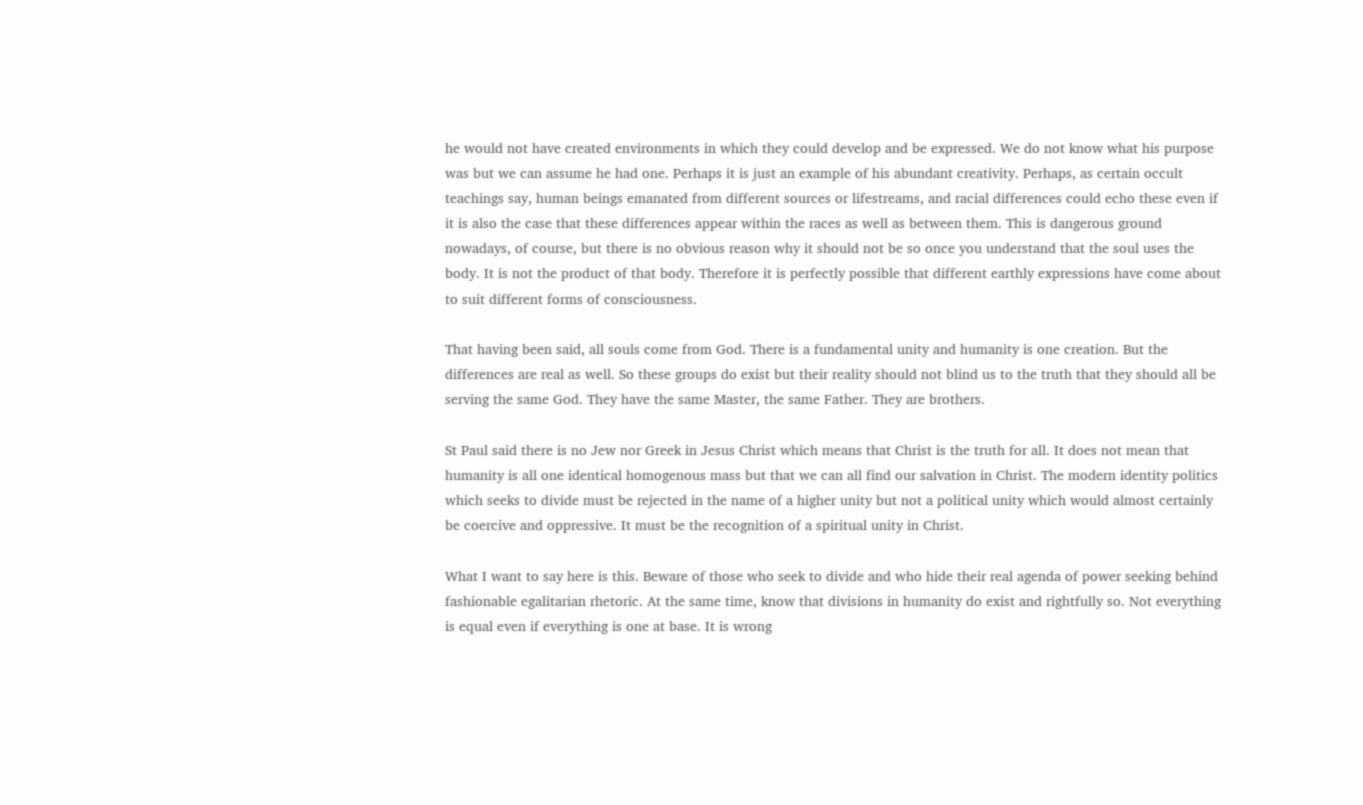he would not have created environments in which they could develop and be expressed. We do not know what his purpose was but we can assume he had one. Perhaps it is just an example of his abundant creativity. Perhaps, as certain occult teachings say, human beings emanated from different sources or lifestreams, and racial differences could echo these even if it is also the case that these differences appear within the races as well as between them. This is dangerous ground nowadays, of course, but there is no obvious reason why it should not be so once you understand that the soul uses the body. It is not the product of that body. Therefore it is perfectly possible that different earthly expressions have come about to suit different forms of consciousness.

That having been said, all souls come from God. There is a fundamental unity and humanity is one creation. But the differences are real as well. So these groups do exist but their reality should not blind us to the truth that they should all be serving the same God. They have the same Master, the same Father. They are brothers.

St Paul said there is no Jew nor Greek in Jesus Christ which means that Christ is the truth for all. It does not mean that humanity is all one identical homogenous mass but that we can all find our salvation in Christ. The modern identity politics which seeks to divide must be rejected in the name of a higher unity but not a political unity which would almost certainly be coercive and oppressive. It must be the recognition of a spiritual unity in Christ.

What I want to say here is this. Beware of those who seek to divide and who hide their real agenda of power seeking behind fashionable egalitarian rhetoric. At the same time, know that divisions in humanity do exist and rightfully so. Not everything is equal even if everything is one at base. It is wrong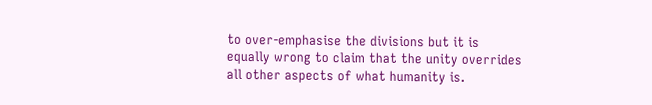to over-emphasise the divisions but it is equally wrong to claim that the unity overrides all other aspects of what humanity is.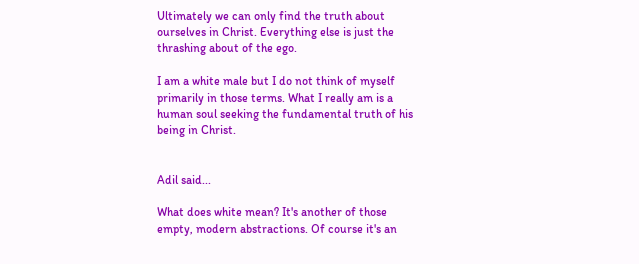Ultimately we can only find the truth about ourselves in Christ. Everything else is just the thrashing about of the ego.

I am a white male but I do not think of myself primarily in those terms. What I really am is a human soul seeking the fundamental truth of his being in Christ.


Adil said...

What does white mean? It's another of those empty, modern abstractions. Of course it's an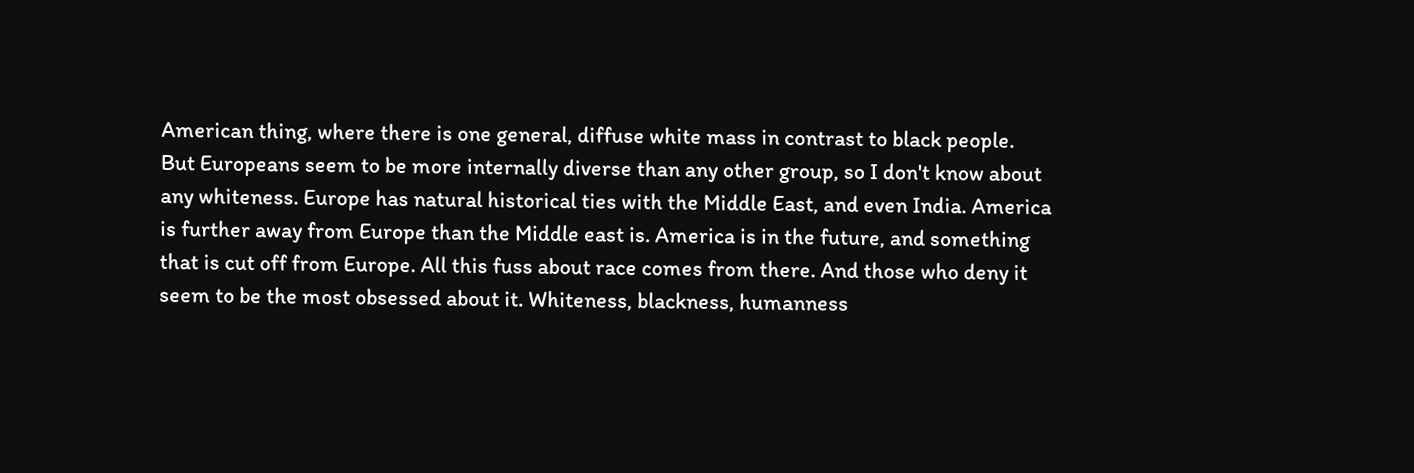American thing, where there is one general, diffuse white mass in contrast to black people. But Europeans seem to be more internally diverse than any other group, so I don't know about any whiteness. Europe has natural historical ties with the Middle East, and even India. America is further away from Europe than the Middle east is. America is in the future, and something that is cut off from Europe. All this fuss about race comes from there. And those who deny it seem to be the most obsessed about it. Whiteness, blackness, humanness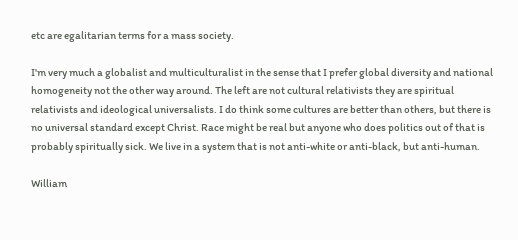etc are egalitarian terms for a mass society.

I'm very much a globalist and multiculturalist in the sense that I prefer global diversity and national homogeneity not the other way around. The left are not cultural relativists they are spiritual relativists and ideological universalists. I do think some cultures are better than others, but there is no universal standard except Christ. Race might be real but anyone who does politics out of that is probably spiritually sick. We live in a system that is not anti-white or anti-black, but anti-human.

William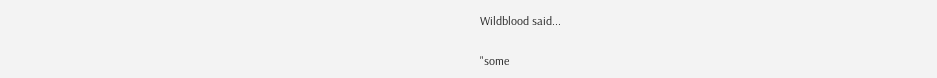Wildblood said...

"some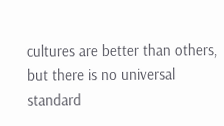cultures are better than others, but there is no universal standard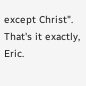except Christ". That's it exactly, Eric.